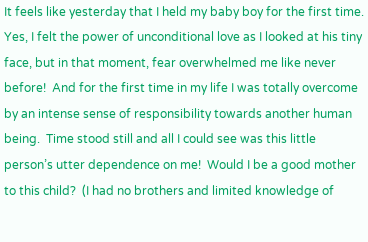It feels like yesterday that I held my baby boy for the first time.  Yes, I felt the power of unconditional love as I looked at his tiny face, but in that moment, fear overwhelmed me like never before!  And for the first time in my life I was totally overcome by an intense sense of responsibility towards another human being.  Time stood still and all I could see was this little person’s utter dependence on me!  Would I be a good mother to this child?  (I had no brothers and limited knowledge of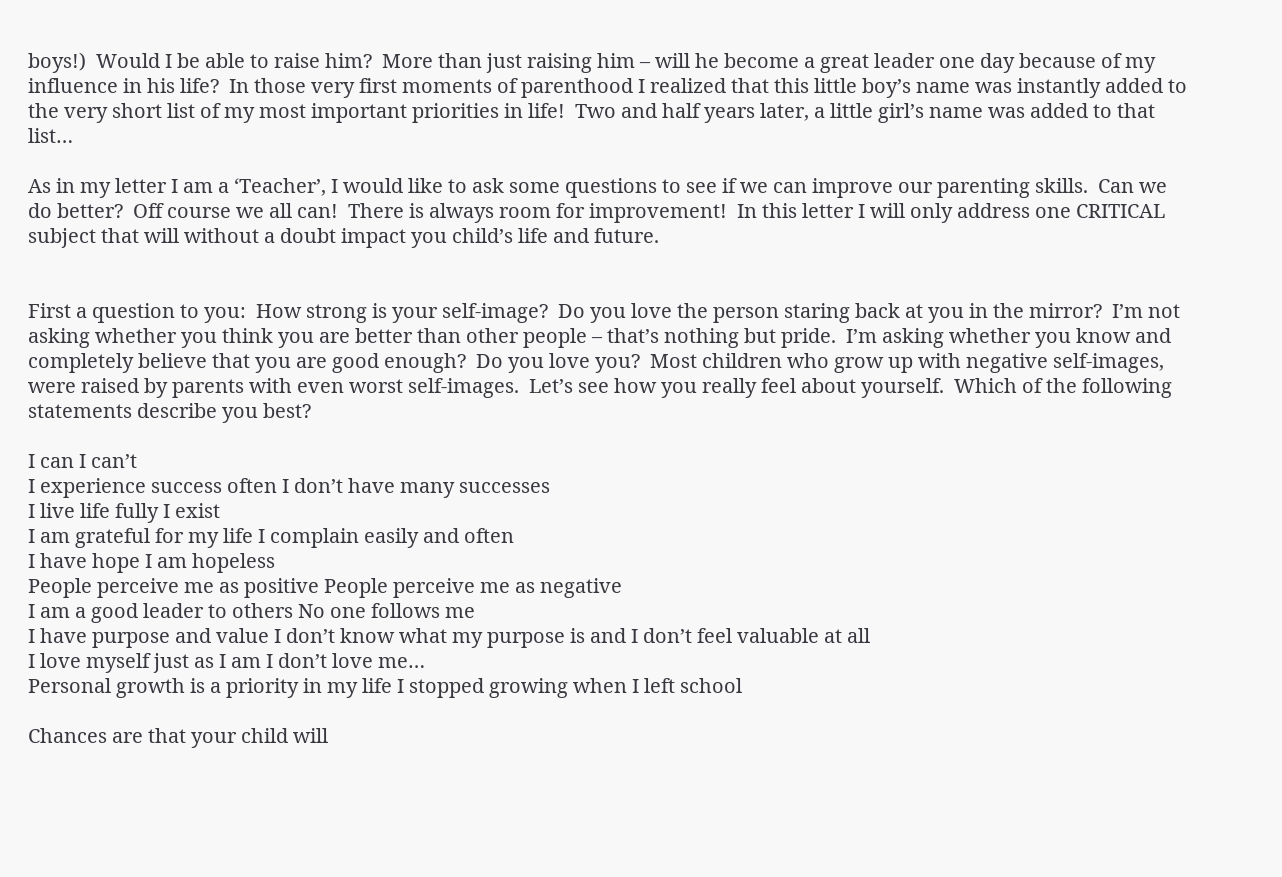boys!)  Would I be able to raise him?  More than just raising him – will he become a great leader one day because of my influence in his life?  In those very first moments of parenthood I realized that this little boy’s name was instantly added to the very short list of my most important priorities in life!  Two and half years later, a little girl’s name was added to that list…

As in my letter I am a ‘Teacher’, I would like to ask some questions to see if we can improve our parenting skills.  Can we do better?  Off course we all can!  There is always room for improvement!  In this letter I will only address one CRITICAL subject that will without a doubt impact you child’s life and future.


First a question to you:  How strong is your self-image?  Do you love the person staring back at you in the mirror?  I’m not asking whether you think you are better than other people – that’s nothing but pride.  I’m asking whether you know and completely believe that you are good enough?  Do you love you?  Most children who grow up with negative self-images, were raised by parents with even worst self-images.  Let’s see how you really feel about yourself.  Which of the following statements describe you best?

I can I can’t
I experience success often I don’t have many successes
I live life fully I exist
I am grateful for my life I complain easily and often
I have hope I am hopeless
People perceive me as positive People perceive me as negative
I am a good leader to others No one follows me
I have purpose and value I don’t know what my purpose is and I don’t feel valuable at all
I love myself just as I am I don’t love me…
Personal growth is a priority in my life I stopped growing when I left school

Chances are that your child will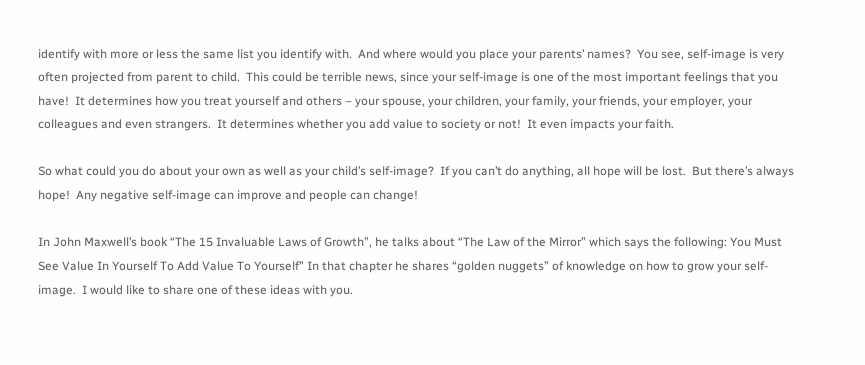identify with more or less the same list you identify with.  And where would you place your parents’ names?  You see, self-image is very often projected from parent to child.  This could be terrible news, since your self-image is one of the most important feelings that you have!  It determines how you treat yourself and others – your spouse, your children, your family, your friends, your employer, your colleagues and even strangers.  It determines whether you add value to society or not!  It even impacts your faith.

So what could you do about your own as well as your child’s self-image?  If you can’t do anything, all hope will be lost.  But there’s always hope!  Any negative self-image can improve and people can change!

In John Maxwell’s book “The 15 Invaluable Laws of Growth”, he talks about “The Law of the Mirror” which says the following: You Must See Value In Yourself To Add Value To Yourself” In that chapter he shares “golden nuggets” of knowledge on how to grow your self-image.  I would like to share one of these ideas with you.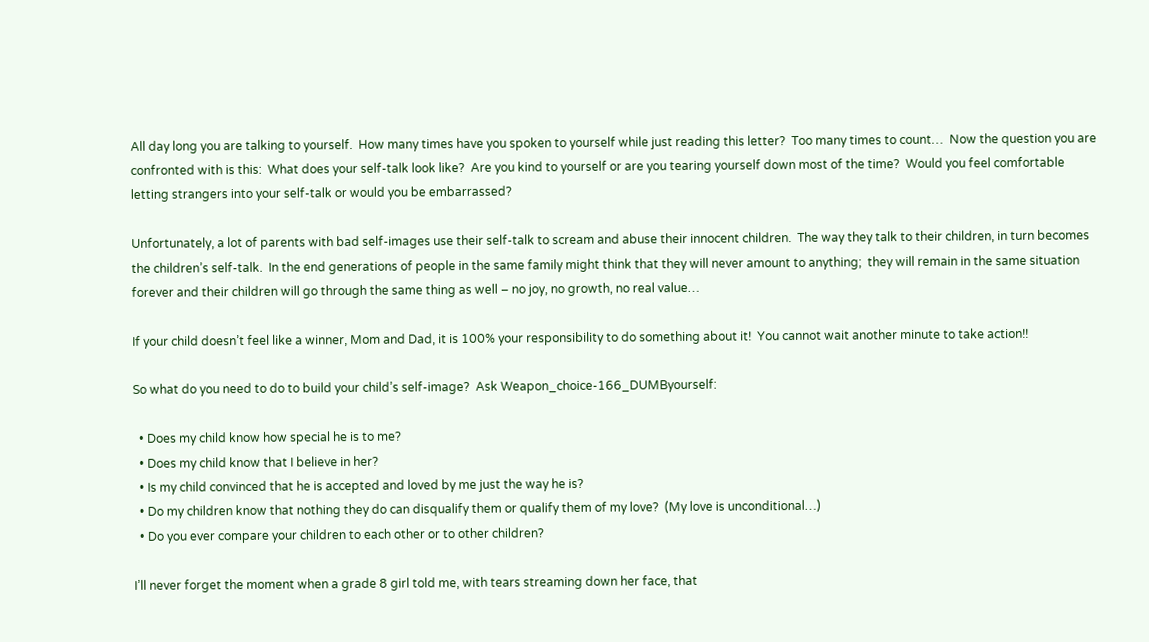All day long you are talking to yourself.  How many times have you spoken to yourself while just reading this letter?  Too many times to count…  Now the question you are confronted with is this:  What does your self-talk look like?  Are you kind to yourself or are you tearing yourself down most of the time?  Would you feel comfortable letting strangers into your self-talk or would you be embarrassed?

Unfortunately, a lot of parents with bad self-images use their self-talk to scream and abuse their innocent children.  The way they talk to their children, in turn becomes the children’s self-talk.  In the end generations of people in the same family might think that they will never amount to anything;  they will remain in the same situation forever and their children will go through the same thing as well – no joy, no growth, no real value…

If your child doesn’t feel like a winner, Mom and Dad, it is 100% your responsibility to do something about it!  You cannot wait another minute to take action!!

So what do you need to do to build your child’s self-image?  Ask Weapon_choice-166_DUMByourself:

  • Does my child know how special he is to me?
  • Does my child know that I believe in her?
  • Is my child convinced that he is accepted and loved by me just the way he is?
  • Do my children know that nothing they do can disqualify them or qualify them of my love?  (My love is unconditional…)
  • Do you ever compare your children to each other or to other children?

I’ll never forget the moment when a grade 8 girl told me, with tears streaming down her face, that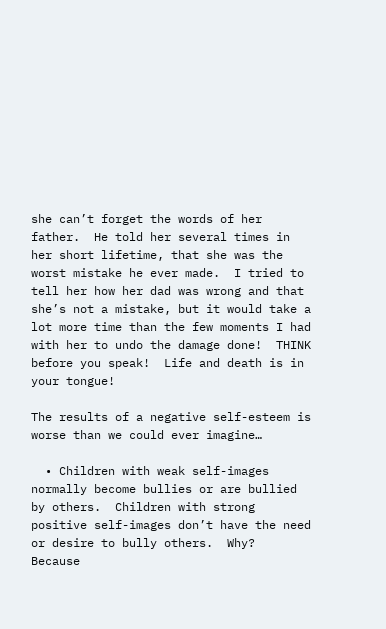she can’t forget the words of her father.  He told her several times in her short lifetime, that she was the worst mistake he ever made.  I tried to tell her how her dad was wrong and that she’s not a mistake, but it would take a lot more time than the few moments I had with her to undo the damage done!  THINK before you speak!  Life and death is in your tongue!

The results of a negative self-esteem is worse than we could ever imagine…

  • Children with weak self-images normally become bullies or are bullied by others.  Children with strong positive self-images don’t have the need or desire to bully others.  Why?  Because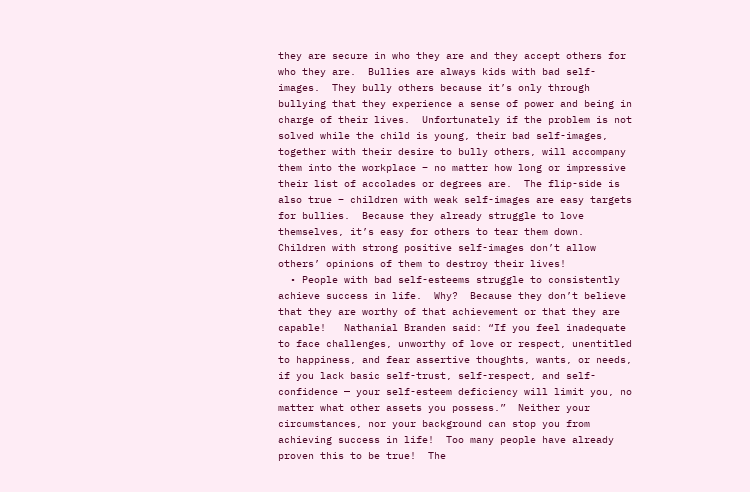they are secure in who they are and they accept others for who they are.  Bullies are always kids with bad self-images.  They bully others because it’s only through bullying that they experience a sense of power and being in charge of their lives.  Unfortunately if the problem is not solved while the child is young, their bad self-images, together with their desire to bully others, will accompany them into the workplace – no matter how long or impressive their list of accolades or degrees are.  The flip-side is also true – children with weak self-images are easy targets for bullies.  Because they already struggle to love themselves, it’s easy for others to tear them down.  Children with strong positive self-images don’t allow others’ opinions of them to destroy their lives!
  • People with bad self-esteems struggle to consistently achieve success in life.  Why?  Because they don’t believe that they are worthy of that achievement or that they are capable!   Nathanial Branden said: “If you feel inadequate to face challenges, unworthy of love or respect, unentitled to happiness, and fear assertive thoughts, wants, or needs, if you lack basic self-trust, self-respect, and self-confidence — your self-esteem deficiency will limit you, no matter what other assets you possess.”  Neither your circumstances, nor your background can stop you from achieving success in life!  Too many people have already proven this to be true!  The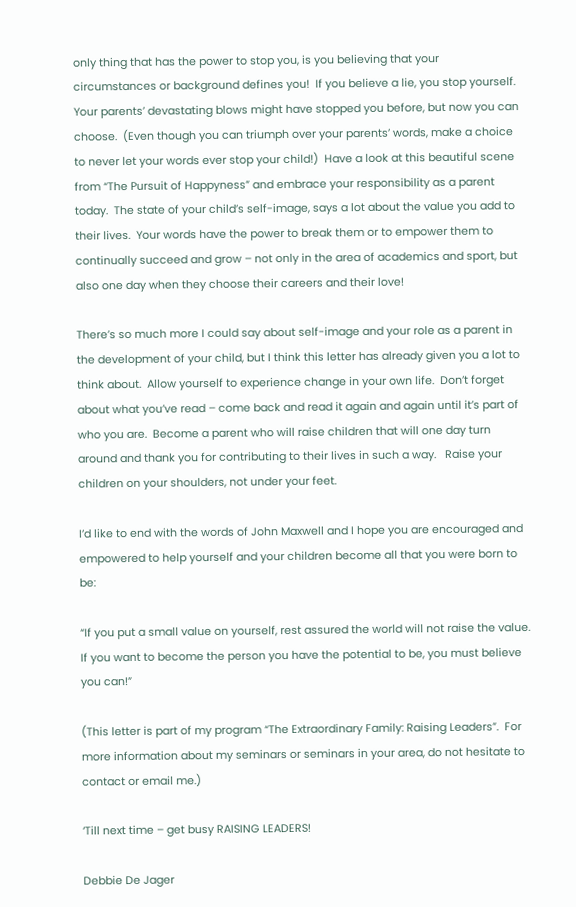only thing that has the power to stop you, is you believing that your circumstances or background defines you!  If you believe a lie, you stop yourself.  Your parents’ devastating blows might have stopped you before, but now you can choose.  (Even though you can triumph over your parents’ words, make a choice to never let your words ever stop your child!)  Have a look at this beautiful scene from “The Pursuit of Happyness” and embrace your responsibility as a parent today.  The state of your child’s self-image, says a lot about the value you add to their lives.  Your words have the power to break them or to empower them to continually succeed and grow – not only in the area of academics and sport, but also one day when they choose their careers and their love!

There’s so much more I could say about self-image and your role as a parent in the development of your child, but I think this letter has already given you a lot to think about.  Allow yourself to experience change in your own life.  Don’t forget about what you’ve read – come back and read it again and again until it’s part of who you are.  Become a parent who will raise children that will one day turn around and thank you for contributing to their lives in such a way.   Raise your children on your shoulders, not under your feet.

I’d like to end with the words of John Maxwell and I hope you are encouraged and empowered to help yourself and your children become all that you were born to be:

“If you put a small value on yourself, rest assured the world will not raise the value.  If you want to become the person you have the potential to be, you must believe you can!”

(This letter is part of my program “The Extraordinary Family: Raising Leaders”.  For more information about my seminars or seminars in your area, do not hesitate to contact or email me.)

‘Till next time – get busy RAISING LEADERS!

Debbie De Jager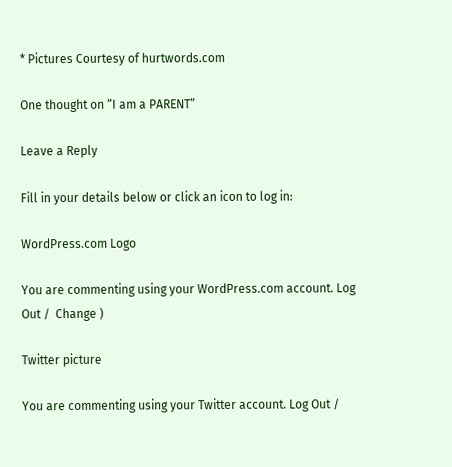* Pictures Courtesy of hurtwords.com

One thought on “I am a PARENT”

Leave a Reply

Fill in your details below or click an icon to log in:

WordPress.com Logo

You are commenting using your WordPress.com account. Log Out /  Change )

Twitter picture

You are commenting using your Twitter account. Log Out /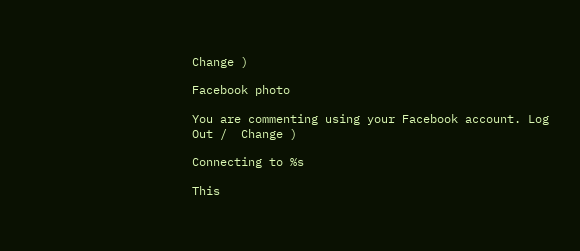Change )

Facebook photo

You are commenting using your Facebook account. Log Out /  Change )

Connecting to %s

This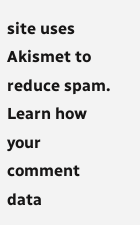site uses Akismet to reduce spam. Learn how your comment data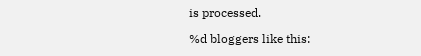is processed.

%d bloggers like this: